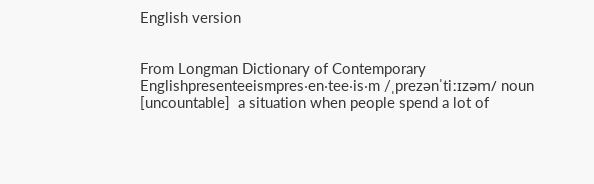English version


From Longman Dictionary of Contemporary Englishpresenteeismpres‧en‧tee‧is‧m /ˌprezənˈtiːɪzəm/ noun [uncountable]  a situation when people spend a lot of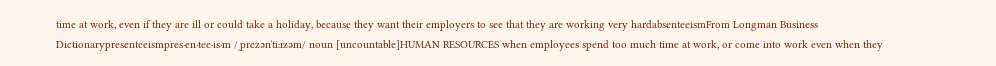time at work, even if they are ill or could take a holiday, because they want their employers to see that they are working very hardabsenteeismFrom Longman Business Dictionarypresenteeismpres‧en‧tee‧is‧m /ˌprezənˈtiːɪzəm/ noun [uncountable]HUMAN RESOURCES when employees spend too much time at work, or come into work even when they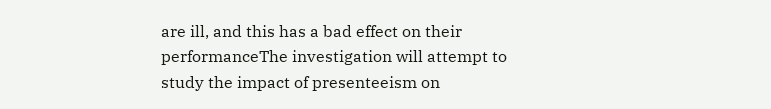are ill, and this has a bad effect on their performanceThe investigation will attempt to study the impact of presenteeism on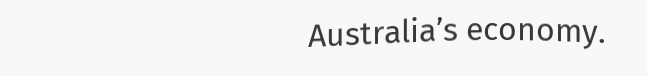Australia’s economy.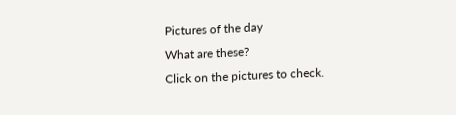Pictures of the day
What are these?
Click on the pictures to check.